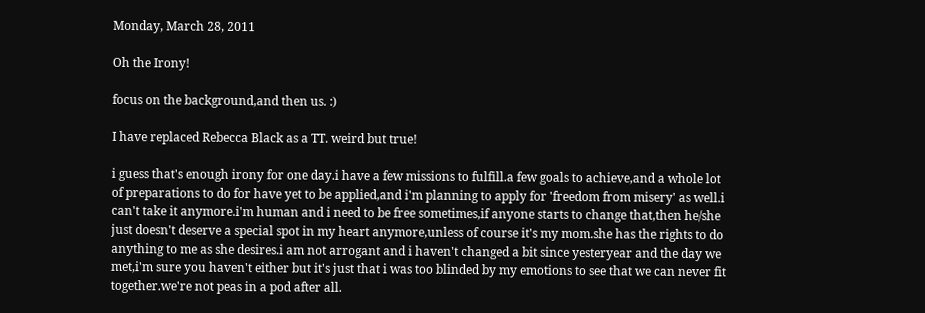Monday, March 28, 2011

Oh the Irony!

focus on the background,and then us. :)

I have replaced Rebecca Black as a TT. weird but true!

i guess that's enough irony for one day.i have a few missions to fulfill.a few goals to achieve,and a whole lot of preparations to do for have yet to be applied,and i'm planning to apply for 'freedom from misery' as well.i can't take it anymore.i'm human and i need to be free sometimes,if anyone starts to change that,then he/she just doesn't deserve a special spot in my heart anymore,unless of course it's my mom.she has the rights to do anything to me as she desires.i am not arrogant and i haven't changed a bit since yesteryear and the day we met,i'm sure you haven't either but it's just that i was too blinded by my emotions to see that we can never fit together.we're not peas in a pod after all.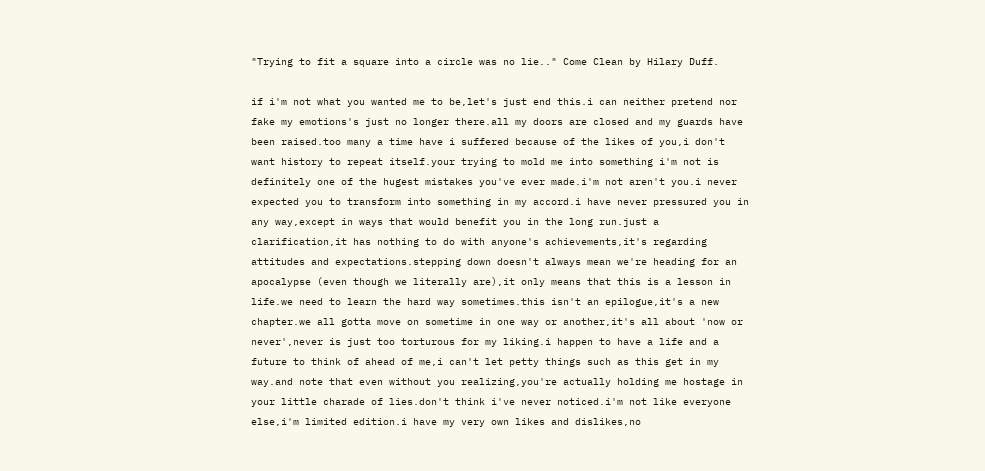"Trying to fit a square into a circle was no lie.." Come Clean by Hilary Duff.

if i'm not what you wanted me to be,let's just end this.i can neither pretend nor fake my emotions's just no longer there.all my doors are closed and my guards have been raised.too many a time have i suffered because of the likes of you,i don't want history to repeat itself.your trying to mold me into something i'm not is definitely one of the hugest mistakes you've ever made.i'm not aren't you.i never expected you to transform into something in my accord.i have never pressured you in any way,except in ways that would benefit you in the long run.just a clarification,it has nothing to do with anyone's achievements,it's regarding attitudes and expectations.stepping down doesn't always mean we're heading for an apocalypse (even though we literally are),it only means that this is a lesson in life.we need to learn the hard way sometimes.this isn't an epilogue,it's a new chapter.we all gotta move on sometime in one way or another,it's all about 'now or never',never is just too torturous for my liking.i happen to have a life and a future to think of ahead of me,i can't let petty things such as this get in my way.and note that even without you realizing,you're actually holding me hostage in your little charade of lies.don't think i've never noticed.i'm not like everyone else,i'm limited edition.i have my very own likes and dislikes,no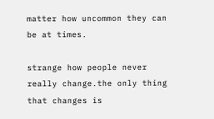matter how uncommon they can be at times.

strange how people never really change.the only thing that changes is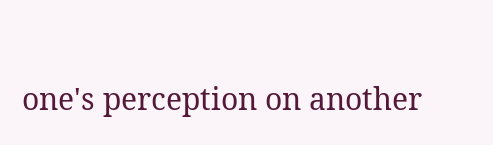one's perception on another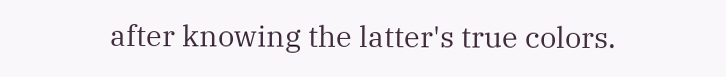after knowing the latter's true colors.